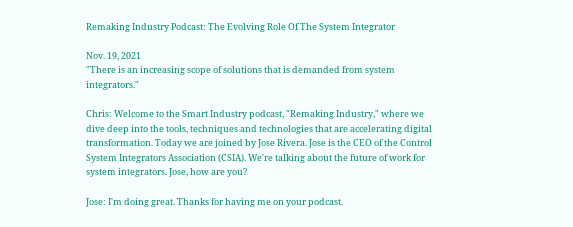Remaking Industry Podcast: The Evolving Role Of The System Integrator

Nov. 19, 2021
"There is an increasing scope of solutions that is demanded from system integrators."

Chris: Welcome to the Smart Industry podcast, "Remaking Industry," where we dive deep into the tools, techniques and technologies that are accelerating digital transformation. Today we are joined by Jose Rivera. Jose is the CEO of the Control System Integrators Association (CSIA). We're talking about the future of work for system integrators. Jose, how are you?

Jose: I'm doing great. Thanks for having me on your podcast.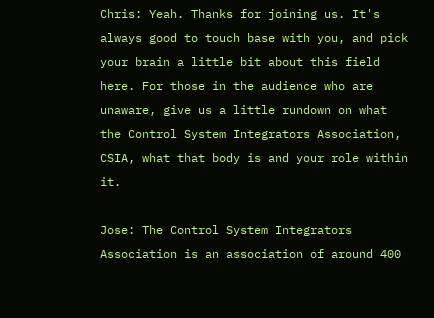Chris: Yeah. Thanks for joining us. It's always good to touch base with you, and pick your brain a little bit about this field here. For those in the audience who are unaware, give us a little rundown on what the Control System Integrators Association, CSIA, what that body is and your role within it.

Jose: The Control System Integrators Association is an association of around 400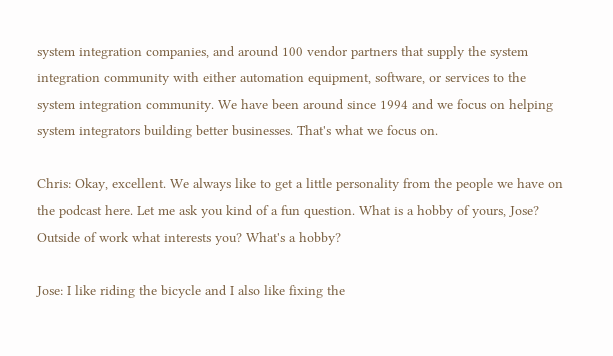system integration companies, and around 100 vendor partners that supply the system integration community with either automation equipment, software, or services to the system integration community. We have been around since 1994 and we focus on helping system integrators building better businesses. That's what we focus on.

Chris: Okay, excellent. We always like to get a little personality from the people we have on the podcast here. Let me ask you kind of a fun question. What is a hobby of yours, Jose? Outside of work what interests you? What's a hobby?

Jose: I like riding the bicycle and I also like fixing the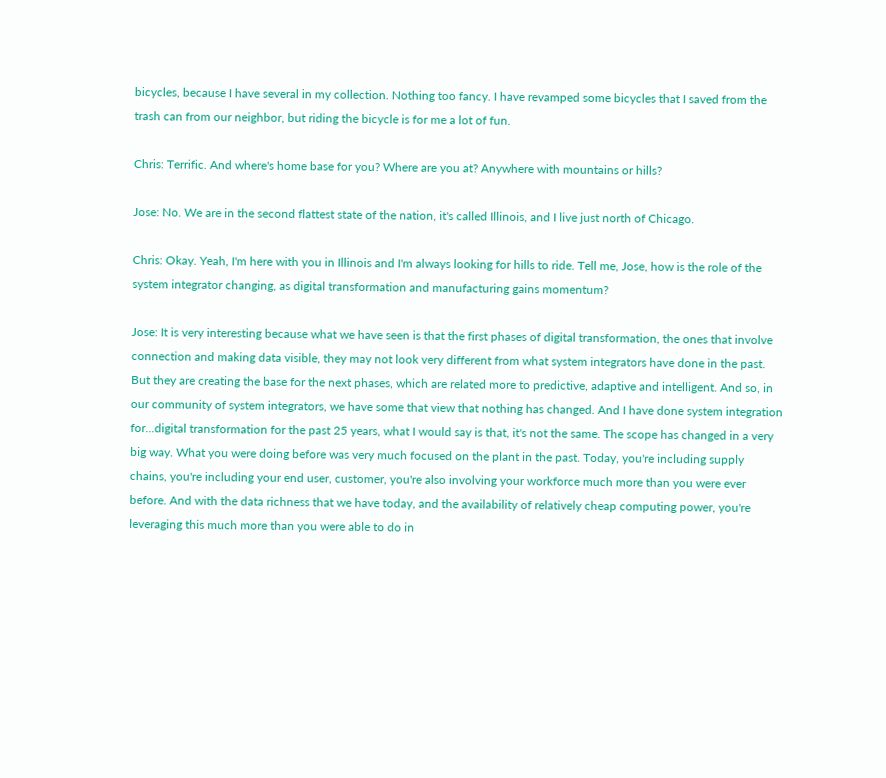bicycles, because I have several in my collection. Nothing too fancy. I have revamped some bicycles that I saved from the trash can from our neighbor, but riding the bicycle is for me a lot of fun.

Chris: Terrific. And where's home base for you? Where are you at? Anywhere with mountains or hills?

Jose: No. We are in the second flattest state of the nation, it's called Illinois, and I live just north of Chicago.

Chris: Okay. Yeah, I'm here with you in Illinois and I'm always looking for hills to ride. Tell me, Jose, how is the role of the system integrator changing, as digital transformation and manufacturing gains momentum?

Jose: It is very interesting because what we have seen is that the first phases of digital transformation, the ones that involve connection and making data visible, they may not look very different from what system integrators have done in the past. But they are creating the base for the next phases, which are related more to predictive, adaptive and intelligent. And so, in our community of system integrators, we have some that view that nothing has changed. And I have done system integration for...digital transformation for the past 25 years, what I would say is that, it's not the same. The scope has changed in a very big way. What you were doing before was very much focused on the plant in the past. Today, you're including supply chains, you're including your end user, customer, you're also involving your workforce much more than you were ever before. And with the data richness that we have today, and the availability of relatively cheap computing power, you're leveraging this much more than you were able to do in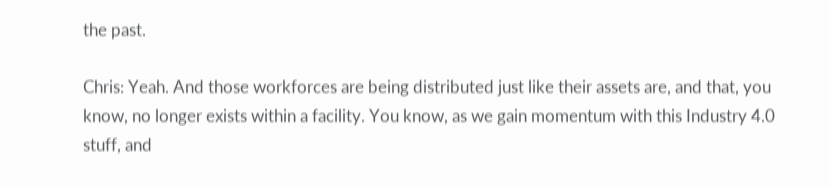the past.

Chris: Yeah. And those workforces are being distributed just like their assets are, and that, you know, no longer exists within a facility. You know, as we gain momentum with this Industry 4.0 stuff, and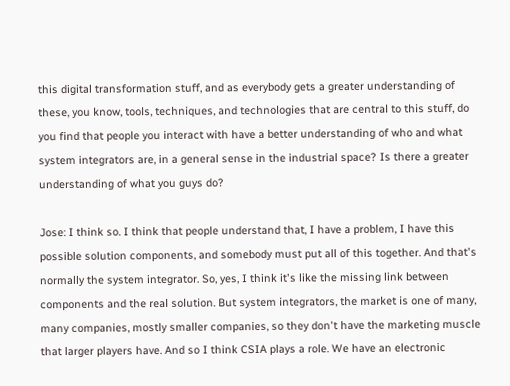this digital transformation stuff, and as everybody gets a greater understanding of these, you know, tools, techniques, and technologies that are central to this stuff, do you find that people you interact with have a better understanding of who and what system integrators are, in a general sense in the industrial space? Is there a greater understanding of what you guys do?

Jose: I think so. I think that people understand that, I have a problem, I have this possible solution components, and somebody must put all of this together. And that's normally the system integrator. So, yes, I think it's like the missing link between components and the real solution. But system integrators, the market is one of many, many companies, mostly smaller companies, so they don't have the marketing muscle that larger players have. And so I think CSIA plays a role. We have an electronic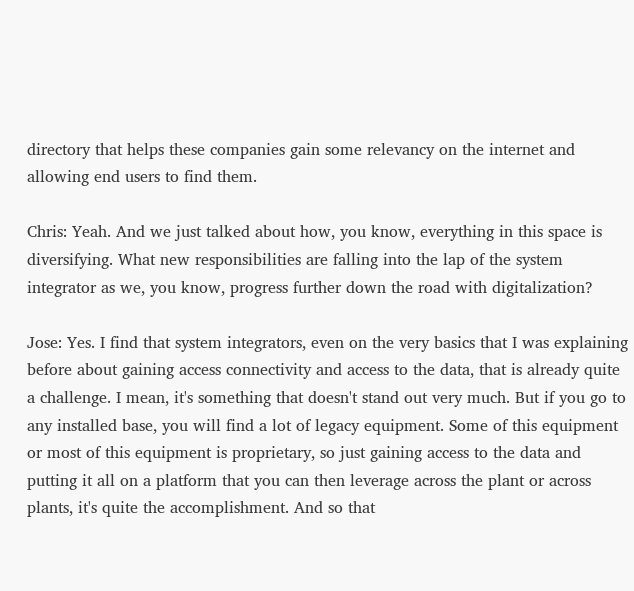directory that helps these companies gain some relevancy on the internet and allowing end users to find them.

Chris: Yeah. And we just talked about how, you know, everything in this space is diversifying. What new responsibilities are falling into the lap of the system integrator as we, you know, progress further down the road with digitalization?

Jose: Yes. I find that system integrators, even on the very basics that I was explaining before about gaining access connectivity and access to the data, that is already quite a challenge. I mean, it's something that doesn't stand out very much. But if you go to any installed base, you will find a lot of legacy equipment. Some of this equipment or most of this equipment is proprietary, so just gaining access to the data and putting it all on a platform that you can then leverage across the plant or across plants, it's quite the accomplishment. And so that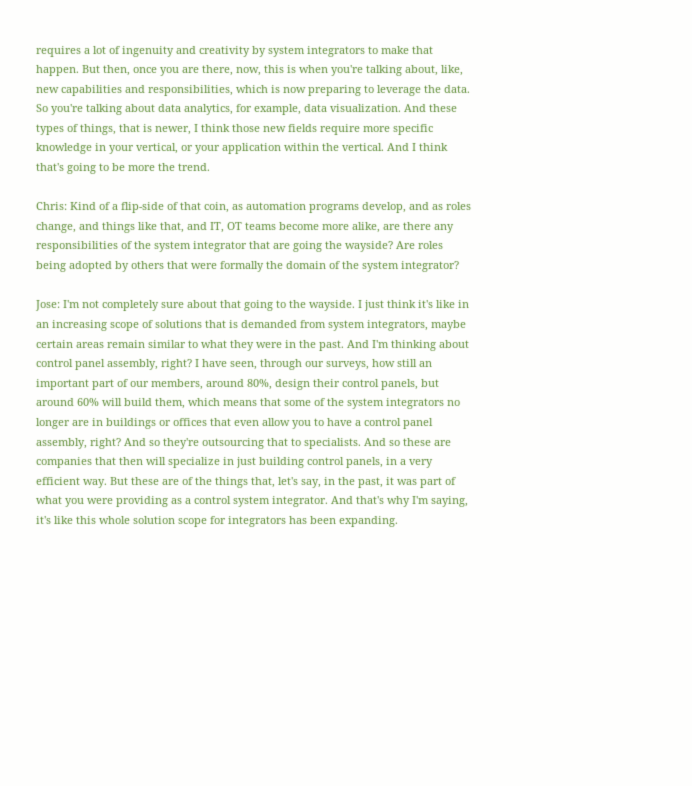requires a lot of ingenuity and creativity by system integrators to make that happen. But then, once you are there, now, this is when you're talking about, like, new capabilities and responsibilities, which is now preparing to leverage the data. So you're talking about data analytics, for example, data visualization. And these types of things, that is newer, I think those new fields require more specific knowledge in your vertical, or your application within the vertical. And I think that's going to be more the trend.

Chris: Kind of a flip-side of that coin, as automation programs develop, and as roles change, and things like that, and IT, OT teams become more alike, are there any responsibilities of the system integrator that are going the wayside? Are roles being adopted by others that were formally the domain of the system integrator?

Jose: I'm not completely sure about that going to the wayside. I just think it's like in an increasing scope of solutions that is demanded from system integrators, maybe certain areas remain similar to what they were in the past. And I'm thinking about control panel assembly, right? I have seen, through our surveys, how still an important part of our members, around 80%, design their control panels, but around 60% will build them, which means that some of the system integrators no longer are in buildings or offices that even allow you to have a control panel assembly, right? And so they're outsourcing that to specialists. And so these are companies that then will specialize in just building control panels, in a very efficient way. But these are of the things that, let's say, in the past, it was part of what you were providing as a control system integrator. And that's why I'm saying, it's like this whole solution scope for integrators has been expanding.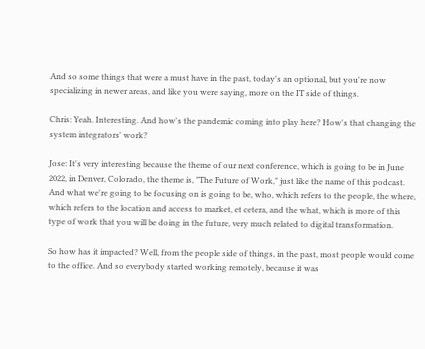And so some things that were a must have in the past, today's an optional, but you're now specializing in newer areas, and like you were saying, more on the IT side of things.

Chris: Yeah. Interesting. And how's the pandemic coming into play here? How's that changing the system integrators' work?

Jose: It's very interesting because the theme of our next conference, which is going to be in June 2022, in Denver, Colorado, the theme is, "The Future of Work," just like the name of this podcast. And what we're going to be focusing on is going to be, who, which refers to the people, the where, which refers to the location and access to market, et cetera, and the what, which is more of this type of work that you will be doing in the future, very much related to digital transformation.

So how has it impacted? Well, from the people side of things, in the past, most people would come to the office. And so everybody started working remotely, because it was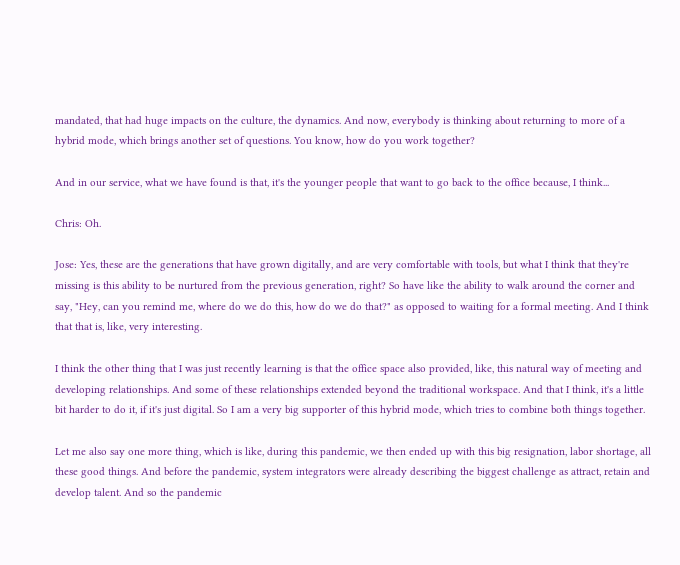mandated, that had huge impacts on the culture, the dynamics. And now, everybody is thinking about returning to more of a hybrid mode, which brings another set of questions. You know, how do you work together?

And in our service, what we have found is that, it's the younger people that want to go back to the office because, I think...

Chris: Oh.

Jose: Yes, these are the generations that have grown digitally, and are very comfortable with tools, but what I think that they're missing is this ability to be nurtured from the previous generation, right? So have like the ability to walk around the corner and say, "Hey, can you remind me, where do we do this, how do we do that?" as opposed to waiting for a formal meeting. And I think that that is, like, very interesting.

I think the other thing that I was just recently learning is that the office space also provided, like, this natural way of meeting and developing relationships. And some of these relationships extended beyond the traditional workspace. And that I think, it's a little bit harder to do it, if it's just digital. So I am a very big supporter of this hybrid mode, which tries to combine both things together.

Let me also say one more thing, which is like, during this pandemic, we then ended up with this big resignation, labor shortage, all these good things. And before the pandemic, system integrators were already describing the biggest challenge as attract, retain and develop talent. And so the pandemic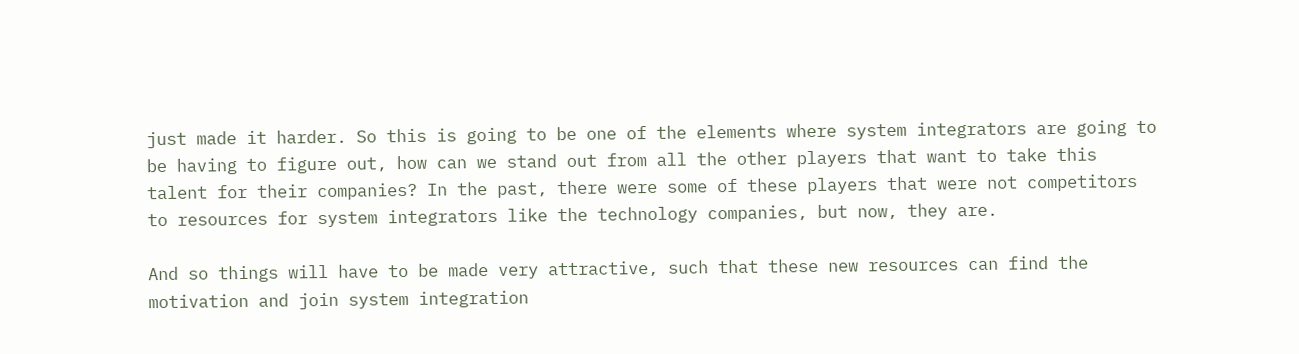just made it harder. So this is going to be one of the elements where system integrators are going to be having to figure out, how can we stand out from all the other players that want to take this talent for their companies? In the past, there were some of these players that were not competitors to resources for system integrators like the technology companies, but now, they are.

And so things will have to be made very attractive, such that these new resources can find the motivation and join system integration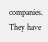companies. They have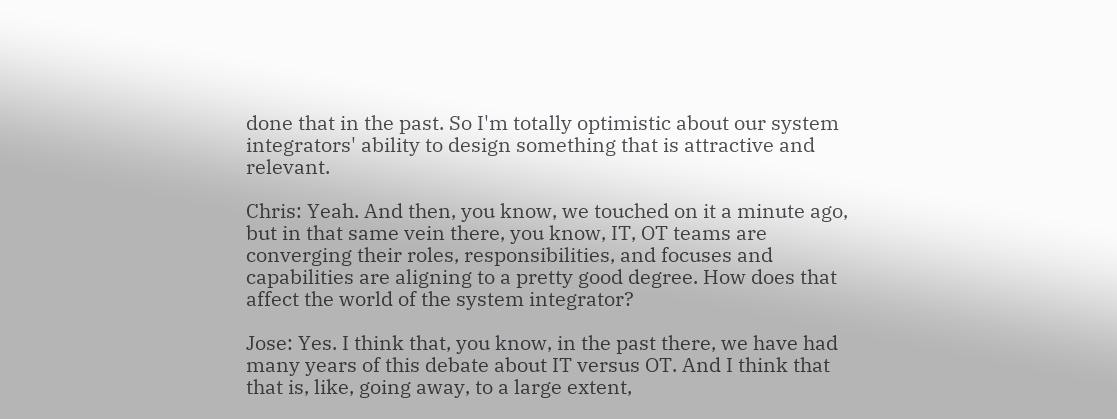done that in the past. So I'm totally optimistic about our system integrators' ability to design something that is attractive and relevant.

Chris: Yeah. And then, you know, we touched on it a minute ago, but in that same vein there, you know, IT, OT teams are converging their roles, responsibilities, and focuses and capabilities are aligning to a pretty good degree. How does that affect the world of the system integrator?

Jose: Yes. I think that, you know, in the past there, we have had many years of this debate about IT versus OT. And I think that that is, like, going away, to a large extent,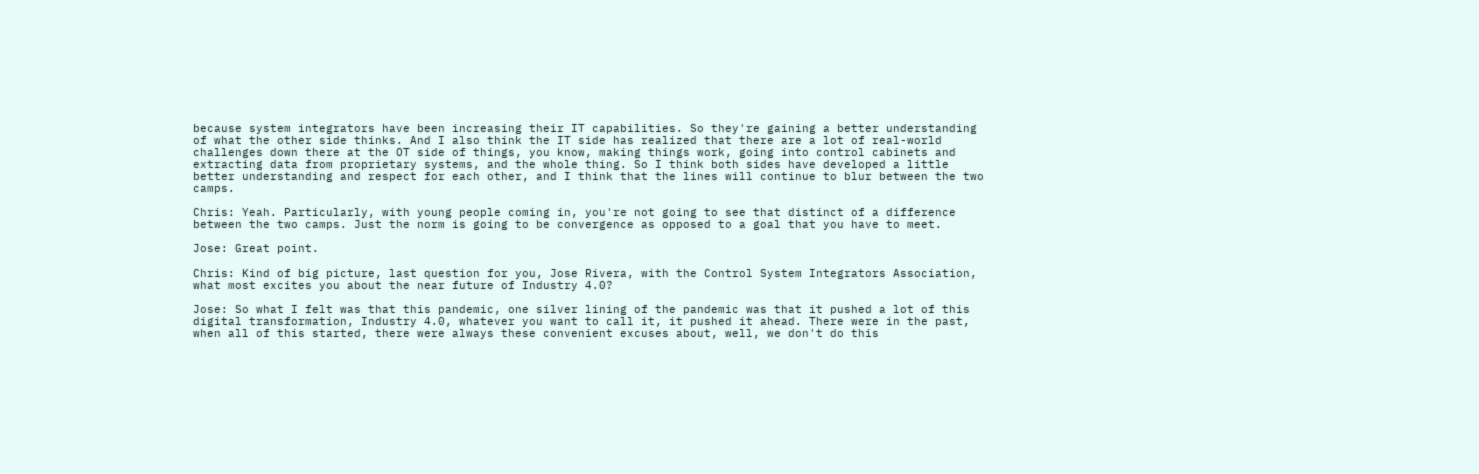because system integrators have been increasing their IT capabilities. So they're gaining a better understanding of what the other side thinks. And I also think the IT side has realized that there are a lot of real-world challenges down there at the OT side of things, you know, making things work, going into control cabinets and extracting data from proprietary systems, and the whole thing. So I think both sides have developed a little better understanding and respect for each other, and I think that the lines will continue to blur between the two camps.

Chris: Yeah. Particularly, with young people coming in, you're not going to see that distinct of a difference between the two camps. Just the norm is going to be convergence as opposed to a goal that you have to meet.

Jose: Great point.

Chris: Kind of big picture, last question for you, Jose Rivera, with the Control System Integrators Association, what most excites you about the near future of Industry 4.0?

Jose: So what I felt was that this pandemic, one silver lining of the pandemic was that it pushed a lot of this digital transformation, Industry 4.0, whatever you want to call it, it pushed it ahead. There were in the past, when all of this started, there were always these convenient excuses about, well, we don't do this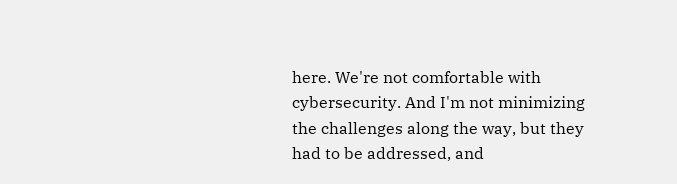here. We're not comfortable with cybersecurity. And I'm not minimizing the challenges along the way, but they had to be addressed, and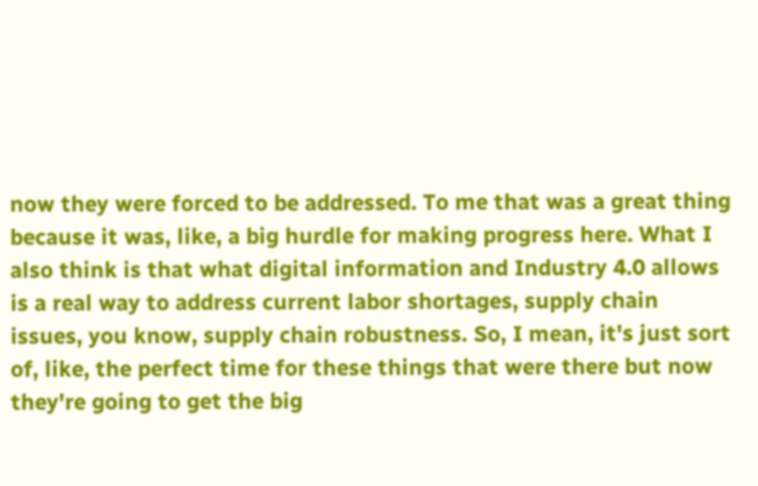now they were forced to be addressed. To me that was a great thing because it was, like, a big hurdle for making progress here. What I also think is that what digital information and Industry 4.0 allows is a real way to address current labor shortages, supply chain issues, you know, supply chain robustness. So, I mean, it's just sort of, like, the perfect time for these things that were there but now they're going to get the big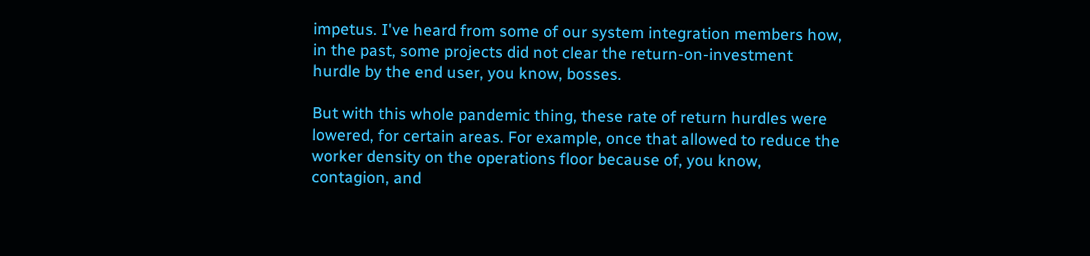impetus. I've heard from some of our system integration members how, in the past, some projects did not clear the return-on-investment hurdle by the end user, you know, bosses.

But with this whole pandemic thing, these rate of return hurdles were lowered, for certain areas. For example, once that allowed to reduce the worker density on the operations floor because of, you know, contagion, and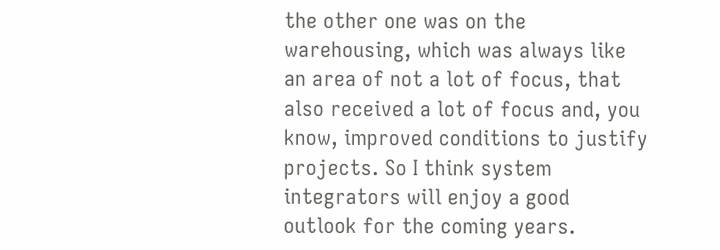the other one was on the warehousing, which was always like an area of not a lot of focus, that also received a lot of focus and, you know, improved conditions to justify projects. So I think system integrators will enjoy a good outlook for the coming years.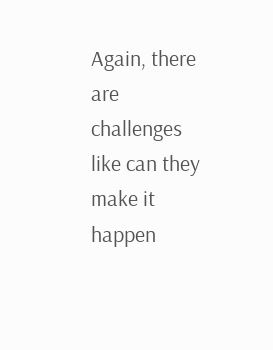Again, there are challenges like can they make it happen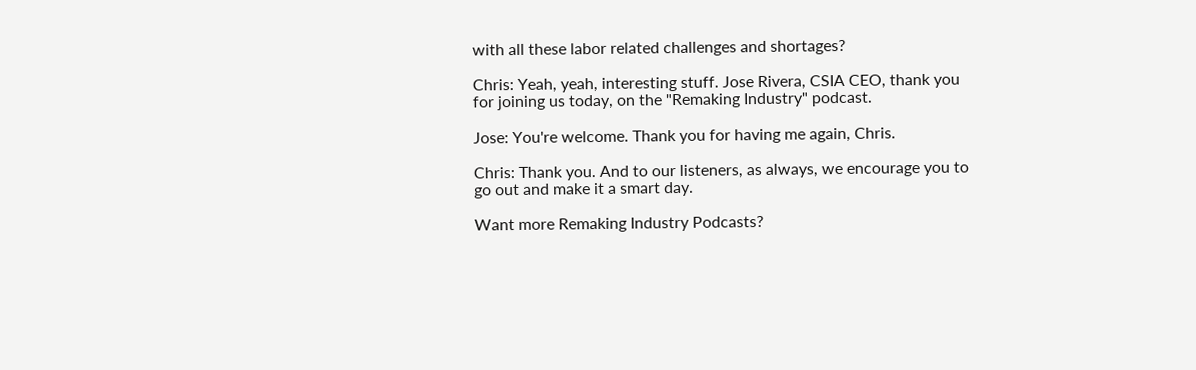with all these labor related challenges and shortages?

Chris: Yeah, yeah, interesting stuff. Jose Rivera, CSIA CEO, thank you for joining us today, on the "Remaking Industry" podcast.

Jose: You're welcome. Thank you for having me again, Chris.

Chris: Thank you. And to our listeners, as always, we encourage you to go out and make it a smart day.

Want more Remaking Industry Podcasts?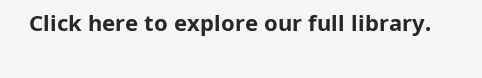Click here to explore our full library.